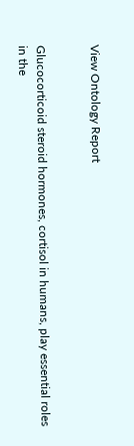View Ontology Report


Glucocorticoid steroid hormones, cortisol in humans, play essential roles in the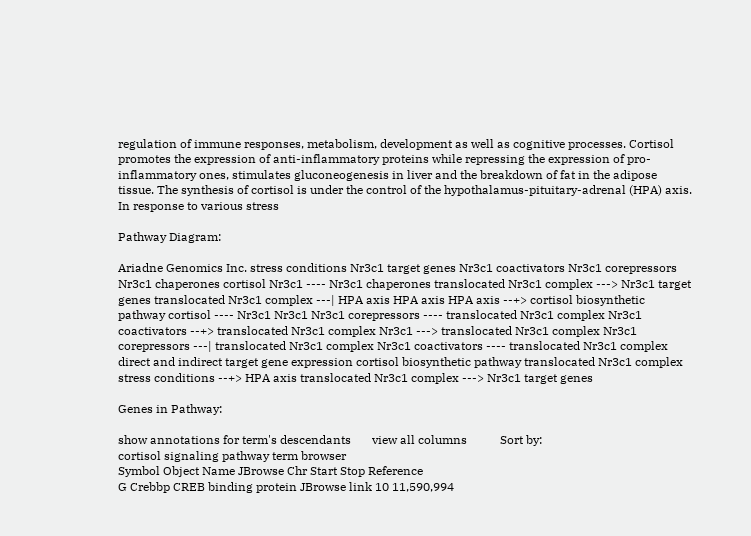regulation of immune responses, metabolism, development as well as cognitive processes. Cortisol promotes the expression of anti-inflammatory proteins while repressing the expression of pro-inflammatory ones, stimulates gluconeogenesis in liver and the breakdown of fat in the adipose tissue. The synthesis of cortisol is under the control of the hypothalamus-pituitary-adrenal (HPA) axis. In response to various stress

Pathway Diagram:

Ariadne Genomics Inc. stress conditions Nr3c1 target genes Nr3c1 coactivators Nr3c1 corepressors Nr3c1 chaperones cortisol Nr3c1 ---- Nr3c1 chaperones translocated Nr3c1 complex ---> Nr3c1 target genes translocated Nr3c1 complex ---| HPA axis HPA axis HPA axis --+> cortisol biosynthetic pathway cortisol ---- Nr3c1 Nr3c1 Nr3c1 corepressors ---- translocated Nr3c1 complex Nr3c1 coactivators --+> translocated Nr3c1 complex Nr3c1 ---> translocated Nr3c1 complex Nr3c1 corepressors ---| translocated Nr3c1 complex Nr3c1 coactivators ---- translocated Nr3c1 complex direct and indirect target gene expression cortisol biosynthetic pathway translocated Nr3c1 complex stress conditions --+> HPA axis translocated Nr3c1 complex ---> Nr3c1 target genes

Genes in Pathway:

show annotations for term's descendants       view all columns           Sort by:
cortisol signaling pathway term browser
Symbol Object Name JBrowse Chr Start Stop Reference
G Crebbp CREB binding protein JBrowse link 10 11,590,994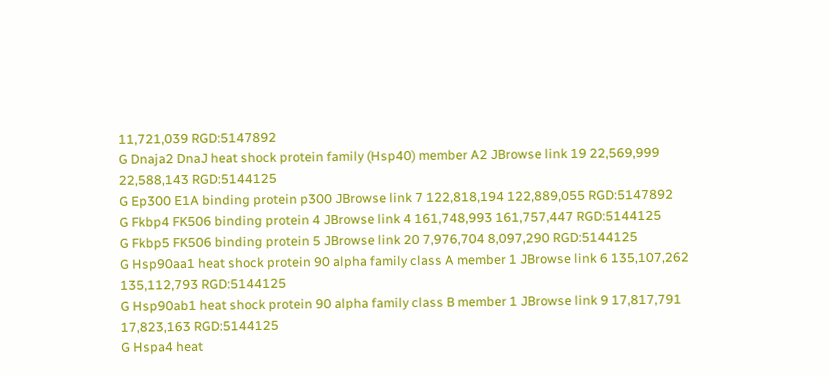11,721,039 RGD:5147892
G Dnaja2 DnaJ heat shock protein family (Hsp40) member A2 JBrowse link 19 22,569,999 22,588,143 RGD:5144125
G Ep300 E1A binding protein p300 JBrowse link 7 122,818,194 122,889,055 RGD:5147892
G Fkbp4 FK506 binding protein 4 JBrowse link 4 161,748,993 161,757,447 RGD:5144125
G Fkbp5 FK506 binding protein 5 JBrowse link 20 7,976,704 8,097,290 RGD:5144125
G Hsp90aa1 heat shock protein 90 alpha family class A member 1 JBrowse link 6 135,107,262 135,112,793 RGD:5144125
G Hsp90ab1 heat shock protein 90 alpha family class B member 1 JBrowse link 9 17,817,791 17,823,163 RGD:5144125
G Hspa4 heat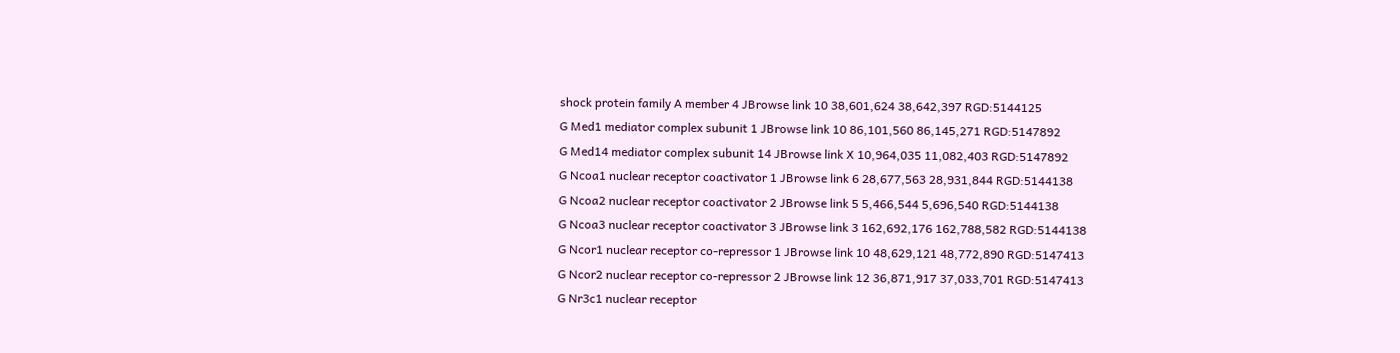shock protein family A member 4 JBrowse link 10 38,601,624 38,642,397 RGD:5144125
G Med1 mediator complex subunit 1 JBrowse link 10 86,101,560 86,145,271 RGD:5147892
G Med14 mediator complex subunit 14 JBrowse link X 10,964,035 11,082,403 RGD:5147892
G Ncoa1 nuclear receptor coactivator 1 JBrowse link 6 28,677,563 28,931,844 RGD:5144138
G Ncoa2 nuclear receptor coactivator 2 JBrowse link 5 5,466,544 5,696,540 RGD:5144138
G Ncoa3 nuclear receptor coactivator 3 JBrowse link 3 162,692,176 162,788,582 RGD:5144138
G Ncor1 nuclear receptor co-repressor 1 JBrowse link 10 48,629,121 48,772,890 RGD:5147413
G Ncor2 nuclear receptor co-repressor 2 JBrowse link 12 36,871,917 37,033,701 RGD:5147413
G Nr3c1 nuclear receptor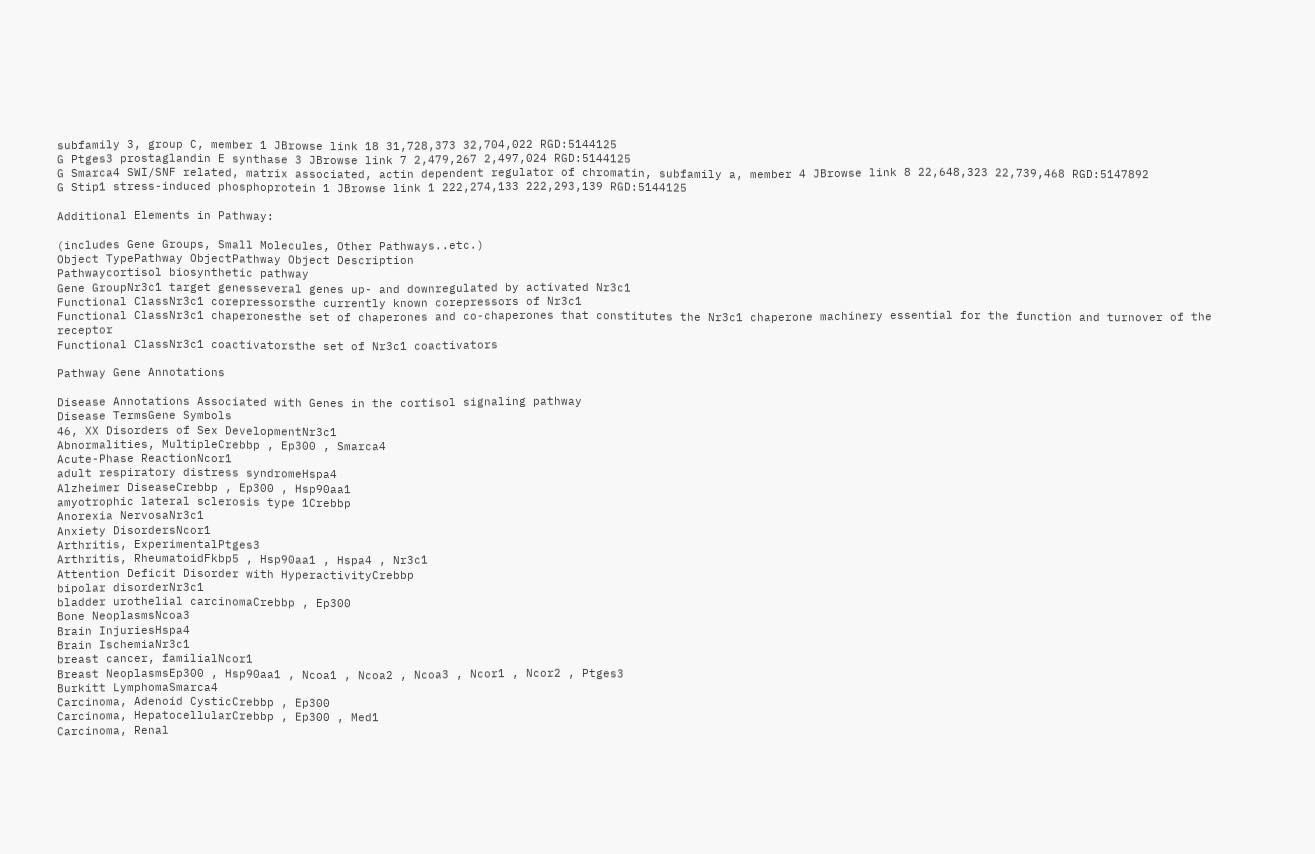subfamily 3, group C, member 1 JBrowse link 18 31,728,373 32,704,022 RGD:5144125
G Ptges3 prostaglandin E synthase 3 JBrowse link 7 2,479,267 2,497,024 RGD:5144125
G Smarca4 SWI/SNF related, matrix associated, actin dependent regulator of chromatin, subfamily a, member 4 JBrowse link 8 22,648,323 22,739,468 RGD:5147892
G Stip1 stress-induced phosphoprotein 1 JBrowse link 1 222,274,133 222,293,139 RGD:5144125

Additional Elements in Pathway:

(includes Gene Groups, Small Molecules, Other Pathways..etc.)
Object TypePathway ObjectPathway Object Description
Pathwaycortisol biosynthetic pathway
Gene GroupNr3c1 target genesseveral genes up- and downregulated by activated Nr3c1
Functional ClassNr3c1 corepressorsthe currently known corepressors of Nr3c1
Functional ClassNr3c1 chaperonesthe set of chaperones and co-chaperones that constitutes the Nr3c1 chaperone machinery essential for the function and turnover of the receptor
Functional ClassNr3c1 coactivatorsthe set of Nr3c1 coactivators

Pathway Gene Annotations

Disease Annotations Associated with Genes in the cortisol signaling pathway
Disease TermsGene Symbols
46, XX Disorders of Sex DevelopmentNr3c1
Abnormalities, MultipleCrebbp , Ep300 , Smarca4
Acute-Phase ReactionNcor1
adult respiratory distress syndromeHspa4
Alzheimer DiseaseCrebbp , Ep300 , Hsp90aa1
amyotrophic lateral sclerosis type 1Crebbp
Anorexia NervosaNr3c1
Anxiety DisordersNcor1
Arthritis, ExperimentalPtges3
Arthritis, RheumatoidFkbp5 , Hsp90aa1 , Hspa4 , Nr3c1
Attention Deficit Disorder with HyperactivityCrebbp
bipolar disorderNr3c1
bladder urothelial carcinomaCrebbp , Ep300
Bone NeoplasmsNcoa3
Brain InjuriesHspa4
Brain IschemiaNr3c1
breast cancer, familialNcor1
Breast NeoplasmsEp300 , Hsp90aa1 , Ncoa1 , Ncoa2 , Ncoa3 , Ncor1 , Ncor2 , Ptges3
Burkitt LymphomaSmarca4
Carcinoma, Adenoid CysticCrebbp , Ep300
Carcinoma, HepatocellularCrebbp , Ep300 , Med1
Carcinoma, Renal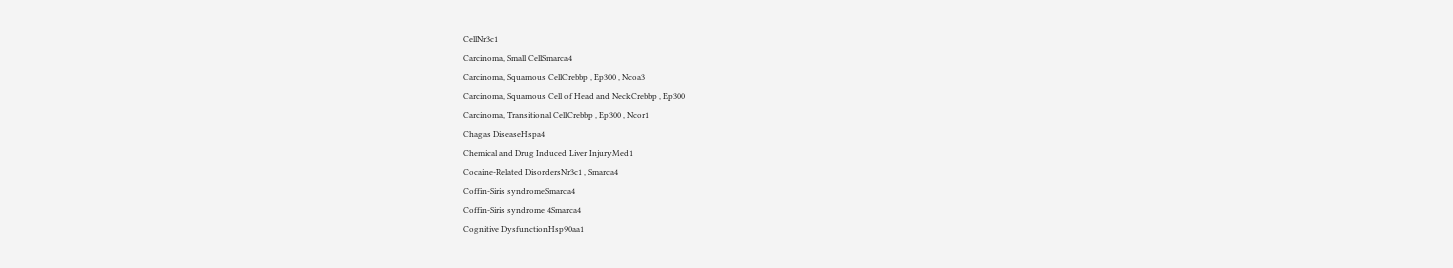CellNr3c1
Carcinoma, Small CellSmarca4
Carcinoma, Squamous CellCrebbp , Ep300 , Ncoa3
Carcinoma, Squamous Cell of Head and NeckCrebbp , Ep300
Carcinoma, Transitional CellCrebbp , Ep300 , Ncor1
Chagas DiseaseHspa4
Chemical and Drug Induced Liver InjuryMed1
Cocaine-Related DisordersNr3c1 , Smarca4
Coffin-Siris syndromeSmarca4
Coffin-Siris syndrome 4Smarca4
Cognitive DysfunctionHsp90aa1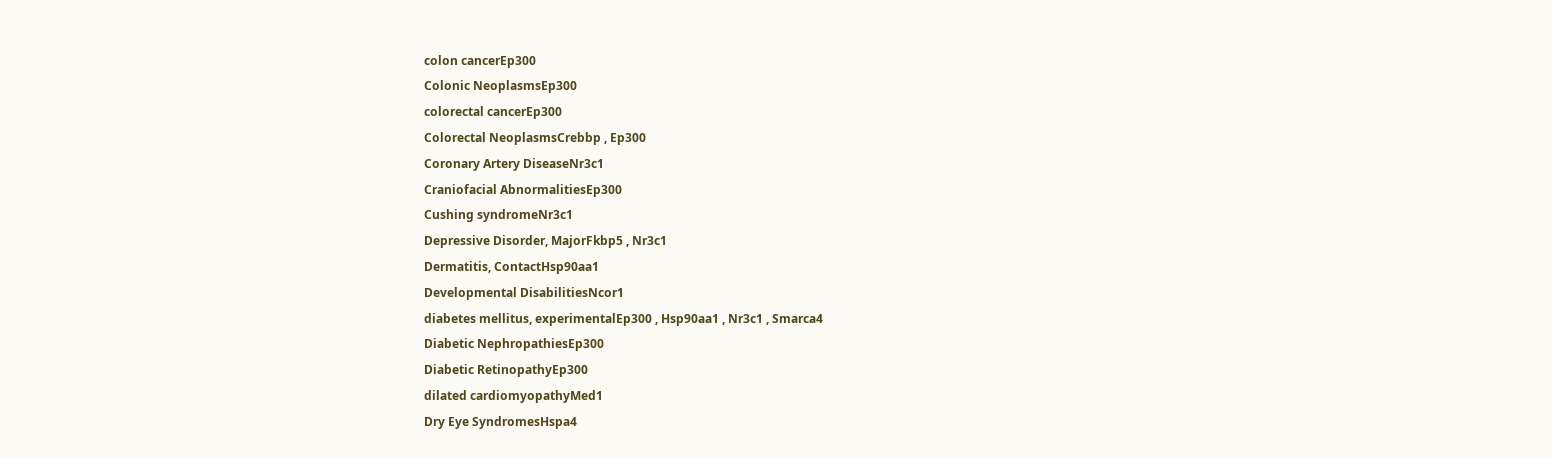colon cancerEp300
Colonic NeoplasmsEp300
colorectal cancerEp300
Colorectal NeoplasmsCrebbp , Ep300
Coronary Artery DiseaseNr3c1
Craniofacial AbnormalitiesEp300
Cushing syndromeNr3c1
Depressive Disorder, MajorFkbp5 , Nr3c1
Dermatitis, ContactHsp90aa1
Developmental DisabilitiesNcor1
diabetes mellitus, experimentalEp300 , Hsp90aa1 , Nr3c1 , Smarca4
Diabetic NephropathiesEp300
Diabetic RetinopathyEp300
dilated cardiomyopathyMed1
Dry Eye SyndromesHspa4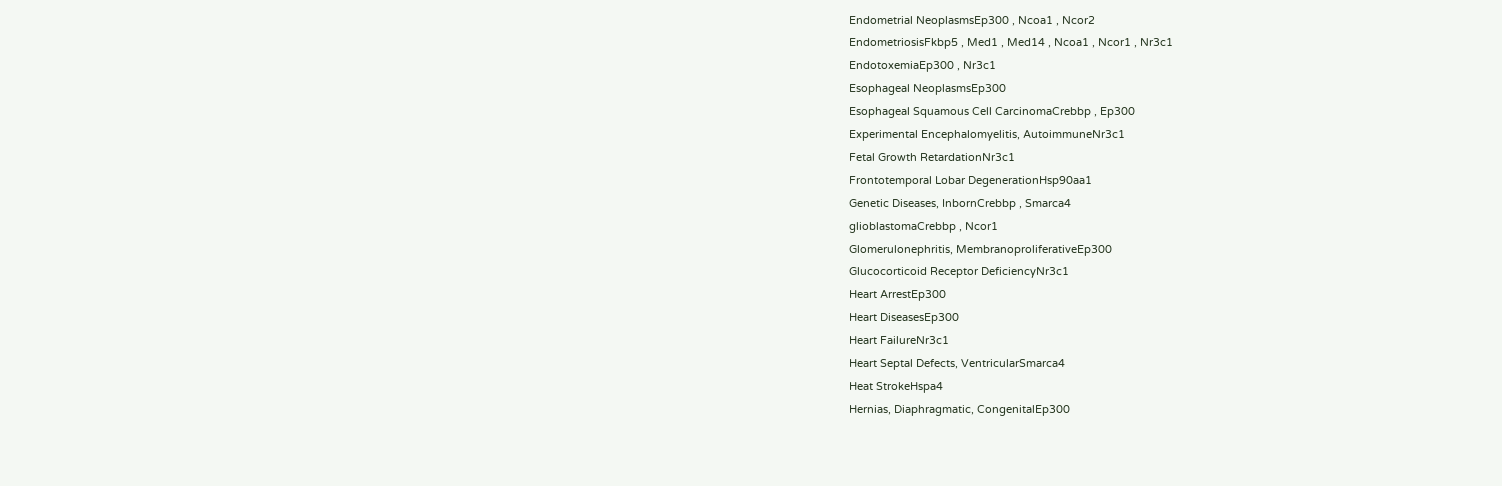Endometrial NeoplasmsEp300 , Ncoa1 , Ncor2
EndometriosisFkbp5 , Med1 , Med14 , Ncoa1 , Ncor1 , Nr3c1
EndotoxemiaEp300 , Nr3c1
Esophageal NeoplasmsEp300
Esophageal Squamous Cell CarcinomaCrebbp , Ep300
Experimental Encephalomyelitis, AutoimmuneNr3c1
Fetal Growth RetardationNr3c1
Frontotemporal Lobar DegenerationHsp90aa1
Genetic Diseases, InbornCrebbp , Smarca4
glioblastomaCrebbp , Ncor1
Glomerulonephritis, MembranoproliferativeEp300
Glucocorticoid Receptor DeficiencyNr3c1
Heart ArrestEp300
Heart DiseasesEp300
Heart FailureNr3c1
Heart Septal Defects, VentricularSmarca4
Heat StrokeHspa4
Hernias, Diaphragmatic, CongenitalEp300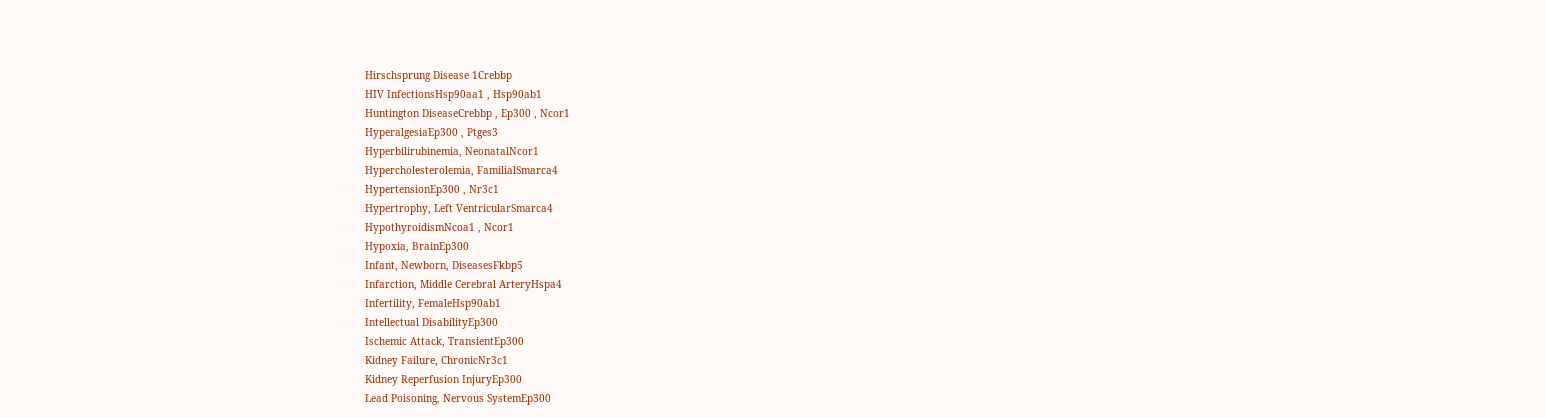Hirschsprung Disease 1Crebbp
HIV InfectionsHsp90aa1 , Hsp90ab1
Huntington DiseaseCrebbp , Ep300 , Ncor1
HyperalgesiaEp300 , Ptges3
Hyperbilirubinemia, NeonatalNcor1
Hypercholesterolemia, FamilialSmarca4
HypertensionEp300 , Nr3c1
Hypertrophy, Left VentricularSmarca4
HypothyroidismNcoa1 , Ncor1
Hypoxia, BrainEp300
Infant, Newborn, DiseasesFkbp5
Infarction, Middle Cerebral ArteryHspa4
Infertility, FemaleHsp90ab1
Intellectual DisabilityEp300
Ischemic Attack, TransientEp300
Kidney Failure, ChronicNr3c1
Kidney Reperfusion InjuryEp300
Lead Poisoning, Nervous SystemEp300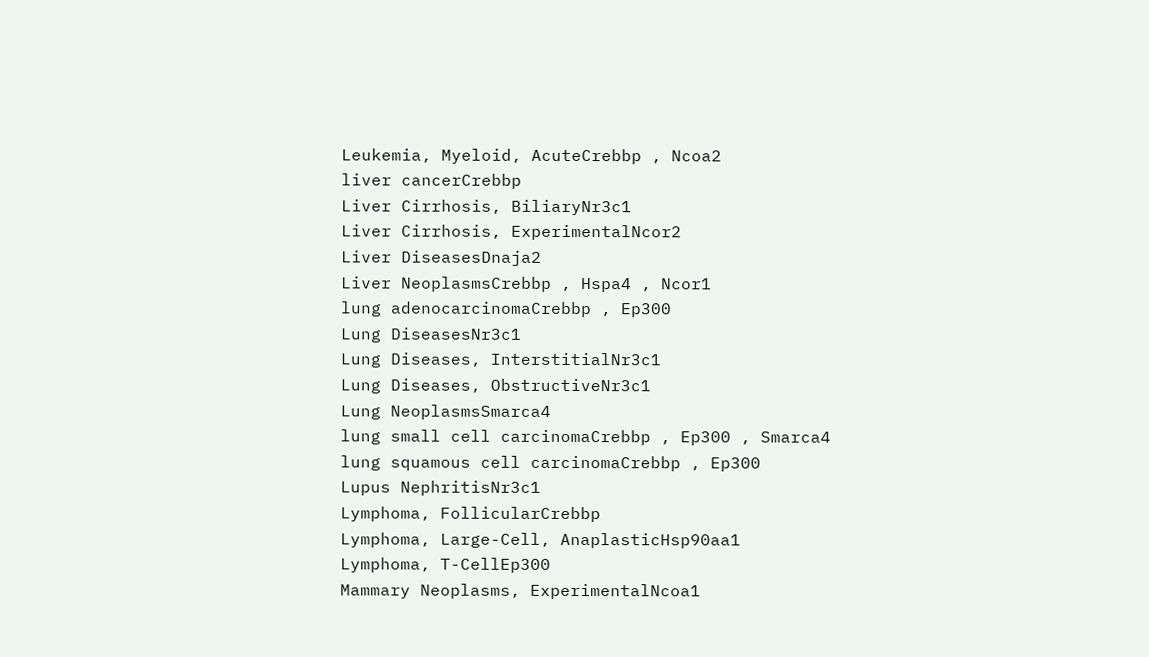Leukemia, Myeloid, AcuteCrebbp , Ncoa2
liver cancerCrebbp
Liver Cirrhosis, BiliaryNr3c1
Liver Cirrhosis, ExperimentalNcor2
Liver DiseasesDnaja2
Liver NeoplasmsCrebbp , Hspa4 , Ncor1
lung adenocarcinomaCrebbp , Ep300
Lung DiseasesNr3c1
Lung Diseases, InterstitialNr3c1
Lung Diseases, ObstructiveNr3c1
Lung NeoplasmsSmarca4
lung small cell carcinomaCrebbp , Ep300 , Smarca4
lung squamous cell carcinomaCrebbp , Ep300
Lupus NephritisNr3c1
Lymphoma, FollicularCrebbp
Lymphoma, Large-Cell, AnaplasticHsp90aa1
Lymphoma, T-CellEp300
Mammary Neoplasms, ExperimentalNcoa1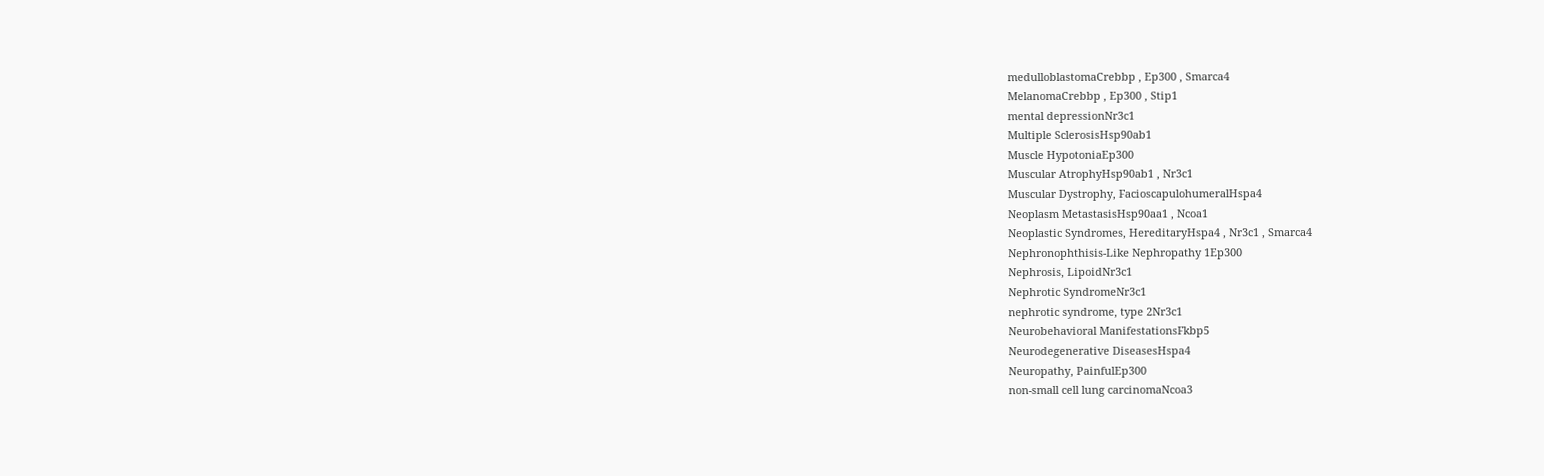medulloblastomaCrebbp , Ep300 , Smarca4
MelanomaCrebbp , Ep300 , Stip1
mental depressionNr3c1
Multiple SclerosisHsp90ab1
Muscle HypotoniaEp300
Muscular AtrophyHsp90ab1 , Nr3c1
Muscular Dystrophy, FacioscapulohumeralHspa4
Neoplasm MetastasisHsp90aa1 , Ncoa1
Neoplastic Syndromes, HereditaryHspa4 , Nr3c1 , Smarca4
Nephronophthisis-Like Nephropathy 1Ep300
Nephrosis, LipoidNr3c1
Nephrotic SyndromeNr3c1
nephrotic syndrome, type 2Nr3c1
Neurobehavioral ManifestationsFkbp5
Neurodegenerative DiseasesHspa4
Neuropathy, PainfulEp300
non-small cell lung carcinomaNcoa3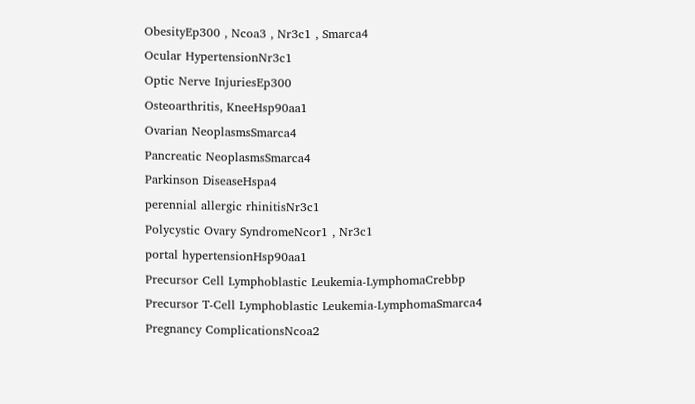ObesityEp300 , Ncoa3 , Nr3c1 , Smarca4
Ocular HypertensionNr3c1
Optic Nerve InjuriesEp300
Osteoarthritis, KneeHsp90aa1
Ovarian NeoplasmsSmarca4
Pancreatic NeoplasmsSmarca4
Parkinson DiseaseHspa4
perennial allergic rhinitisNr3c1
Polycystic Ovary SyndromeNcor1 , Nr3c1
portal hypertensionHsp90aa1
Precursor Cell Lymphoblastic Leukemia-LymphomaCrebbp
Precursor T-Cell Lymphoblastic Leukemia-LymphomaSmarca4
Pregnancy ComplicationsNcoa2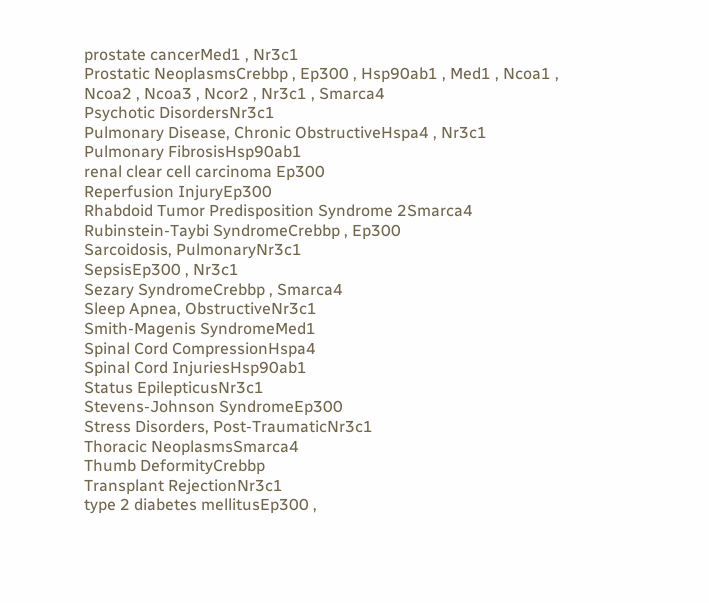prostate cancerMed1 , Nr3c1
Prostatic NeoplasmsCrebbp , Ep300 , Hsp90ab1 , Med1 , Ncoa1 , Ncoa2 , Ncoa3 , Ncor2 , Nr3c1 , Smarca4
Psychotic DisordersNr3c1
Pulmonary Disease, Chronic ObstructiveHspa4 , Nr3c1
Pulmonary FibrosisHsp90ab1
renal clear cell carcinoma Ep300
Reperfusion InjuryEp300
Rhabdoid Tumor Predisposition Syndrome 2Smarca4
Rubinstein-Taybi SyndromeCrebbp , Ep300
Sarcoidosis, PulmonaryNr3c1
SepsisEp300 , Nr3c1
Sezary SyndromeCrebbp , Smarca4
Sleep Apnea, ObstructiveNr3c1
Smith-Magenis SyndromeMed1
Spinal Cord CompressionHspa4
Spinal Cord InjuriesHsp90ab1
Status EpilepticusNr3c1
Stevens-Johnson SyndromeEp300
Stress Disorders, Post-TraumaticNr3c1
Thoracic NeoplasmsSmarca4
Thumb DeformityCrebbp
Transplant RejectionNr3c1
type 2 diabetes mellitusEp300 ,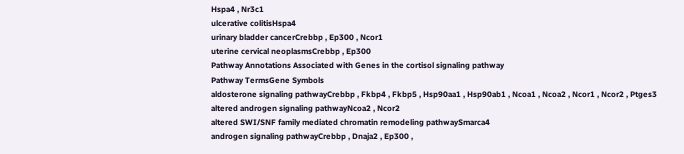Hspa4 , Nr3c1
ulcerative colitisHspa4
urinary bladder cancerCrebbp , Ep300 , Ncor1
uterine cervical neoplasmsCrebbp , Ep300
Pathway Annotations Associated with Genes in the cortisol signaling pathway
Pathway TermsGene Symbols
aldosterone signaling pathwayCrebbp , Fkbp4 , Fkbp5 , Hsp90aa1 , Hsp90ab1 , Ncoa1 , Ncoa2 , Ncor1 , Ncor2 , Ptges3
altered androgen signaling pathwayNcoa2 , Ncor2
altered SWI/SNF family mediated chromatin remodeling pathwaySmarca4
androgen signaling pathwayCrebbp , Dnaja2 , Ep300 ,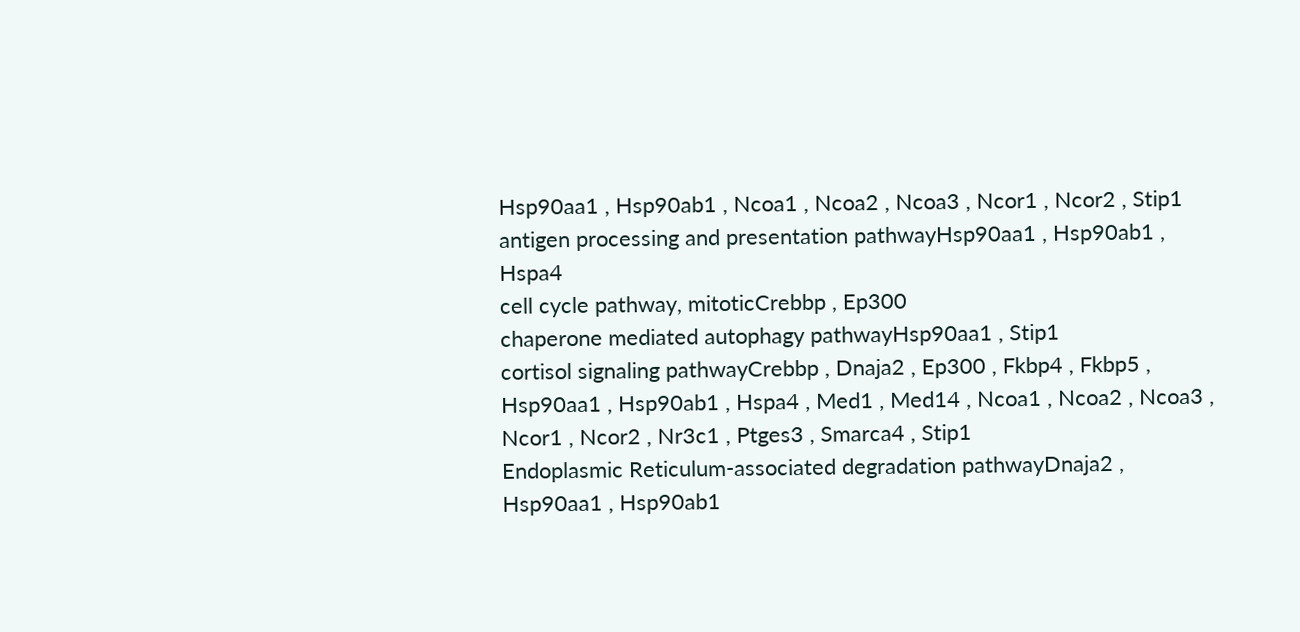Hsp90aa1 , Hsp90ab1 , Ncoa1 , Ncoa2 , Ncoa3 , Ncor1 , Ncor2 , Stip1
antigen processing and presentation pathwayHsp90aa1 , Hsp90ab1 , Hspa4
cell cycle pathway, mitoticCrebbp , Ep300
chaperone mediated autophagy pathwayHsp90aa1 , Stip1
cortisol signaling pathwayCrebbp , Dnaja2 , Ep300 , Fkbp4 , Fkbp5 , Hsp90aa1 , Hsp90ab1 , Hspa4 , Med1 , Med14 , Ncoa1 , Ncoa2 , Ncoa3 , Ncor1 , Ncor2 , Nr3c1 , Ptges3 , Smarca4 , Stip1
Endoplasmic Reticulum-associated degradation pathwayDnaja2 , Hsp90aa1 , Hsp90ab1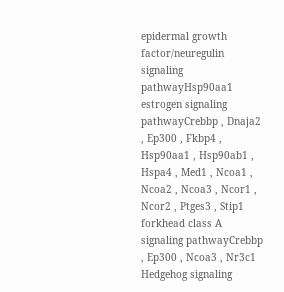epidermal growth factor/neuregulin signaling pathwayHsp90aa1
estrogen signaling pathwayCrebbp , Dnaja2 , Ep300 , Fkbp4 , Hsp90aa1 , Hsp90ab1 , Hspa4 , Med1 , Ncoa1 , Ncoa2 , Ncoa3 , Ncor1 , Ncor2 , Ptges3 , Stip1
forkhead class A signaling pathwayCrebbp , Ep300 , Ncoa3 , Nr3c1
Hedgehog signaling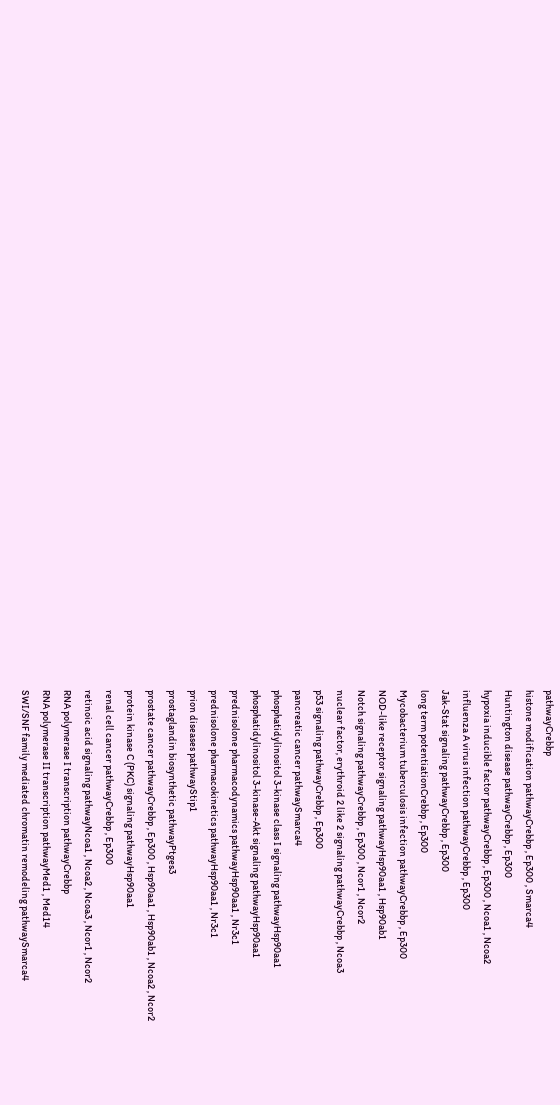pathwayCrebbp
histone modification pathwayCrebbp , Ep300 , Smarca4
Huntington disease pathwayCrebbp , Ep300
hypoxia inducible factor pathwayCrebbp , Ep300 , Ncoa1 , Ncoa2
influenza A virus infection pathwayCrebbp , Ep300
Jak-Stat signaling pathwayCrebbp , Ep300
long term potentiationCrebbp , Ep300
Mycobacterium tuberculosis infection pathwayCrebbp , Ep300
NOD-like receptor signaling pathwayHsp90aa1 , Hsp90ab1
Notch signaling pathwayCrebbp , Ep300 , Ncor1 , Ncor2
nuclear factor, erythroid 2 like 2 signaling pathwayCrebbp , Ncoa3
p53 signaling pathwayCrebbp , Ep300
pancreatic cancer pathwaySmarca4
phosphatidylinositol 3-kinase class I signaling pathwayHsp90aa1
phosphatidylinositol 3-kinase-Akt signaling pathwayHsp90aa1
prednisolone pharmacodynamics pathwayHsp90aa1 , Nr3c1
prednisolone pharmacokinetics pathwayHsp90aa1 , Nr3c1
prion diseases pathwayStip1
prostaglandin biosynthetic pathwayPtges3
prostate cancer pathwayCrebbp , Ep300 , Hsp90aa1 , Hsp90ab1 , Ncoa2 , Ncor2
protein kinase C (PKC) signaling pathwayHsp90aa1
renal cell cancer pathwayCrebbp , Ep300
retinoic acid signaling pathwayNcoa1 , Ncoa2 , Ncoa3 , Ncor1 , Ncor2
RNA polymerase I transcription pathwayCrebbp
RNA polymerase II transcription pathwayMed1 , Med14
SWI/SNF family mediated chromatin remodeling pathwaySmarca4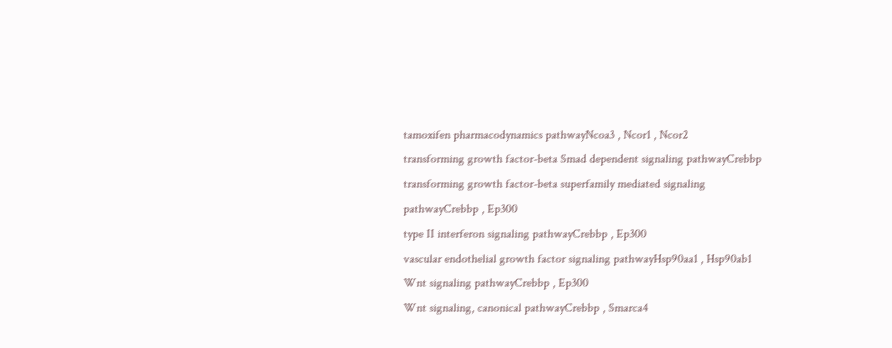tamoxifen pharmacodynamics pathwayNcoa3 , Ncor1 , Ncor2
transforming growth factor-beta Smad dependent signaling pathwayCrebbp
transforming growth factor-beta superfamily mediated signaling pathwayCrebbp , Ep300
type II interferon signaling pathwayCrebbp , Ep300
vascular endothelial growth factor signaling pathwayHsp90aa1 , Hsp90ab1
Wnt signaling pathwayCrebbp , Ep300
Wnt signaling, canonical pathwayCrebbp , Smarca4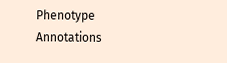Phenotype Annotations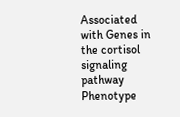Associated with Genes in the cortisol signaling pathway
Phenotype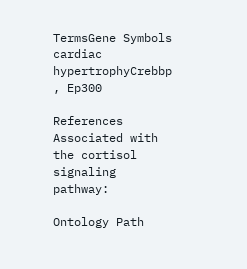TermsGene Symbols
cardiac hypertrophyCrebbp , Ep300

References Associated with the cortisol signaling pathway:

Ontology Path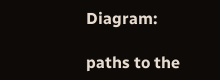Diagram:

paths to the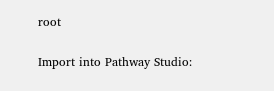root

Import into Pathway Studio: